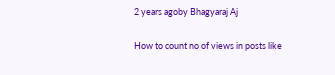2 years agoby Bhagyaraj Aj

How to count no of views in posts like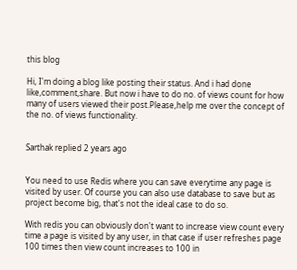this blog

Hi, I'm doing a blog like posting their status. And i had done like,comment,share. But now i have to do no. of views count for how many of users viewed their post.Please,help me over the concept of the no. of views functionality.


Sarthak replied 2 years ago


You need to use Redis where you can save everytime any page is visited by user. Of course you can also use database to save but as project become big, that's not the ideal case to do so.

With redis you can obviously don't want to increase view count every time a page is visited by any user, in that case if user refreshes page 100 times then view count increases to 100 in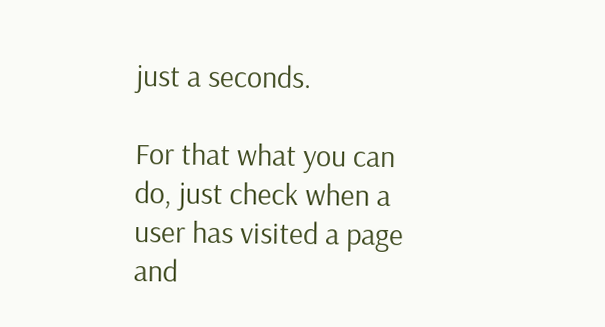just a seconds.

For that what you can do, just check when a user has visited a page and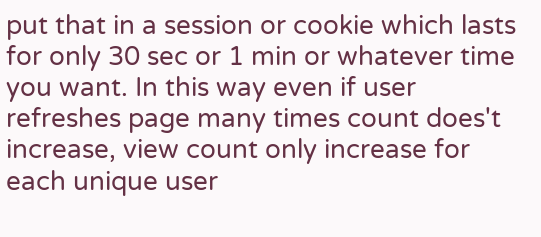put that in a session or cookie which lasts for only 30 sec or 1 min or whatever time you want. In this way even if user refreshes page many times count does't increase, view count only increase for each unique user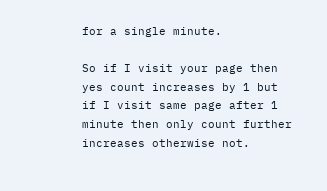for a single minute.

So if I visit your page then yes count increases by 1 but if I visit same page after 1 minute then only count further increases otherwise not.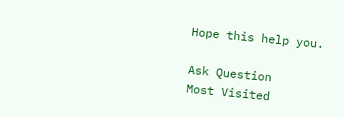Hope this help you.

Ask Question
Most Visited